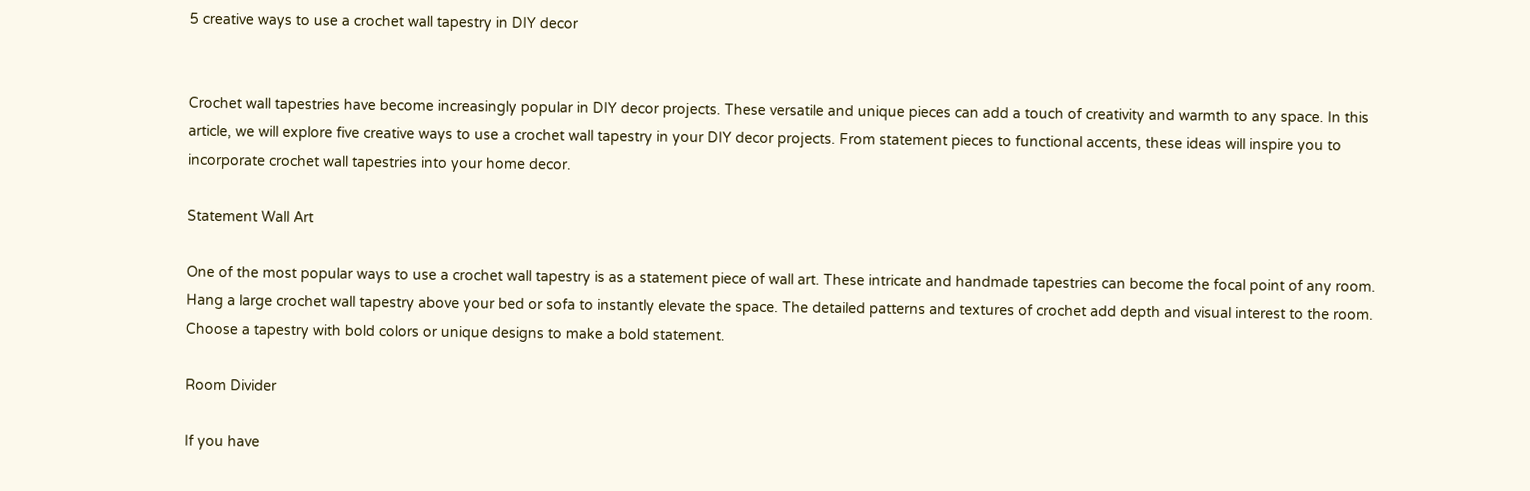5 creative ways to use a crochet wall tapestry in DIY decor


Crochet wall tapestries have become increasingly popular in DIY decor projects. These versatile and unique pieces can add a touch of creativity and warmth to any space. In this article, we will explore five creative ways to use a crochet wall tapestry in your DIY decor projects. From statement pieces to functional accents, these ideas will inspire you to incorporate crochet wall tapestries into your home decor.

Statement Wall Art

One of the most popular ways to use a crochet wall tapestry is as a statement piece of wall art. These intricate and handmade tapestries can become the focal point of any room. Hang a large crochet wall tapestry above your bed or sofa to instantly elevate the space. The detailed patterns and textures of crochet add depth and visual interest to the room. Choose a tapestry with bold colors or unique designs to make a bold statement.

Room Divider

If you have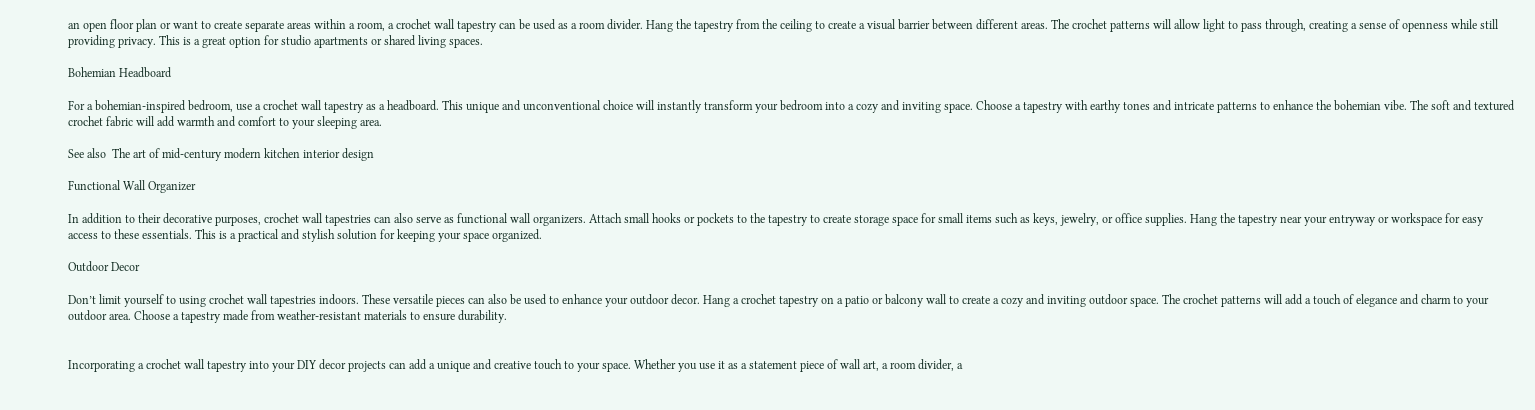an open floor plan or want to create separate areas within a room, a crochet wall tapestry can be used as a room divider. Hang the tapestry from the ceiling to create a visual barrier between different areas. The crochet patterns will allow light to pass through, creating a sense of openness while still providing privacy. This is a great option for studio apartments or shared living spaces.

Bohemian Headboard

For a bohemian-inspired bedroom, use a crochet wall tapestry as a headboard. This unique and unconventional choice will instantly transform your bedroom into a cozy and inviting space. Choose a tapestry with earthy tones and intricate patterns to enhance the bohemian vibe. The soft and textured crochet fabric will add warmth and comfort to your sleeping area.

See also  The art of mid-century modern kitchen interior design

Functional Wall Organizer

In addition to their decorative purposes, crochet wall tapestries can also serve as functional wall organizers. Attach small hooks or pockets to the tapestry to create storage space for small items such as keys, jewelry, or office supplies. Hang the tapestry near your entryway or workspace for easy access to these essentials. This is a practical and stylish solution for keeping your space organized.

Outdoor Decor

Don’t limit yourself to using crochet wall tapestries indoors. These versatile pieces can also be used to enhance your outdoor decor. Hang a crochet tapestry on a patio or balcony wall to create a cozy and inviting outdoor space. The crochet patterns will add a touch of elegance and charm to your outdoor area. Choose a tapestry made from weather-resistant materials to ensure durability.


Incorporating a crochet wall tapestry into your DIY decor projects can add a unique and creative touch to your space. Whether you use it as a statement piece of wall art, a room divider, a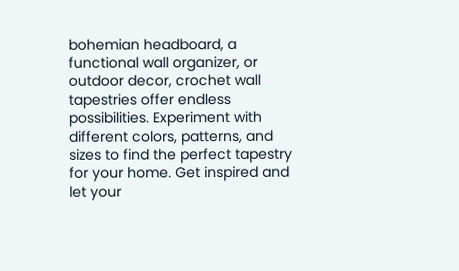bohemian headboard, a functional wall organizer, or outdoor decor, crochet wall tapestries offer endless possibilities. Experiment with different colors, patterns, and sizes to find the perfect tapestry for your home. Get inspired and let your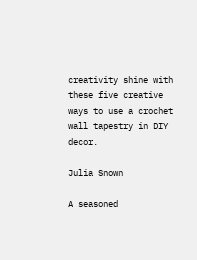creativity shine with these five creative ways to use a crochet wall tapestry in DIY decor.

Julia Snown

A seasoned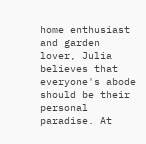home enthusiast and garden lover, Julia believes that everyone's abode should be their personal paradise. At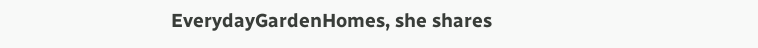EverydayGardenHomes, she shares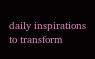daily inspirations to transform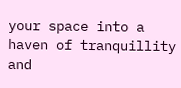your space into a haven of tranquillity and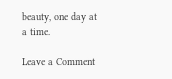beauty, one day at a time.

Leave a Comment